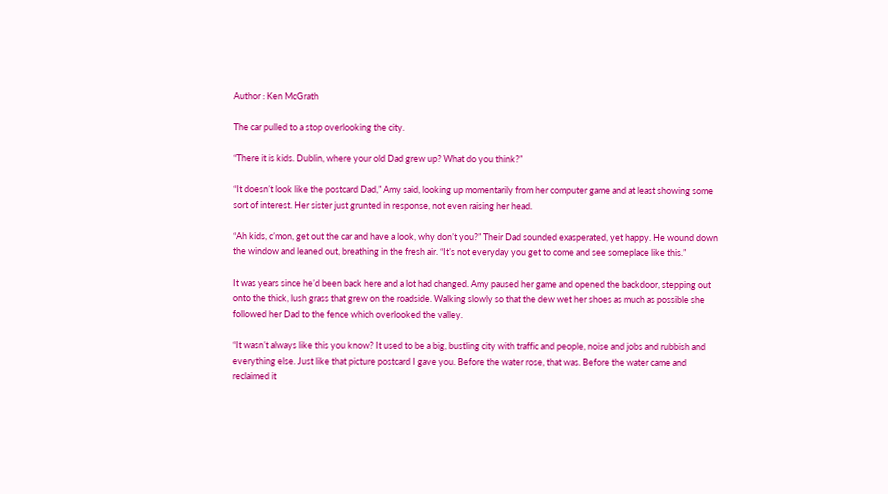Author : Ken McGrath

The car pulled to a stop overlooking the city.

“There it is kids. Dublin, where your old Dad grew up? What do you think?”

“It doesn’t look like the postcard Dad,” Amy said, looking up momentarily from her computer game and at least showing some sort of interest. Her sister just grunted in response, not even raising her head.

“Ah kids, c’mon, get out the car and have a look, why don’t you?” Their Dad sounded exasperated, yet happy. He wound down the window and leaned out, breathing in the fresh air. “It’s not everyday you get to come and see someplace like this.”

It was years since he’d been back here and a lot had changed. Amy paused her game and opened the backdoor, stepping out onto the thick, lush grass that grew on the roadside. Walking slowly so that the dew wet her shoes as much as possible she followed her Dad to the fence which overlooked the valley.

“It wasn’t always like this you know? It used to be a big, bustling city with traffic and people, noise and jobs and rubbish and everything else. Just like that picture postcard I gave you. Before the water rose, that was. Before the water came and reclaimed it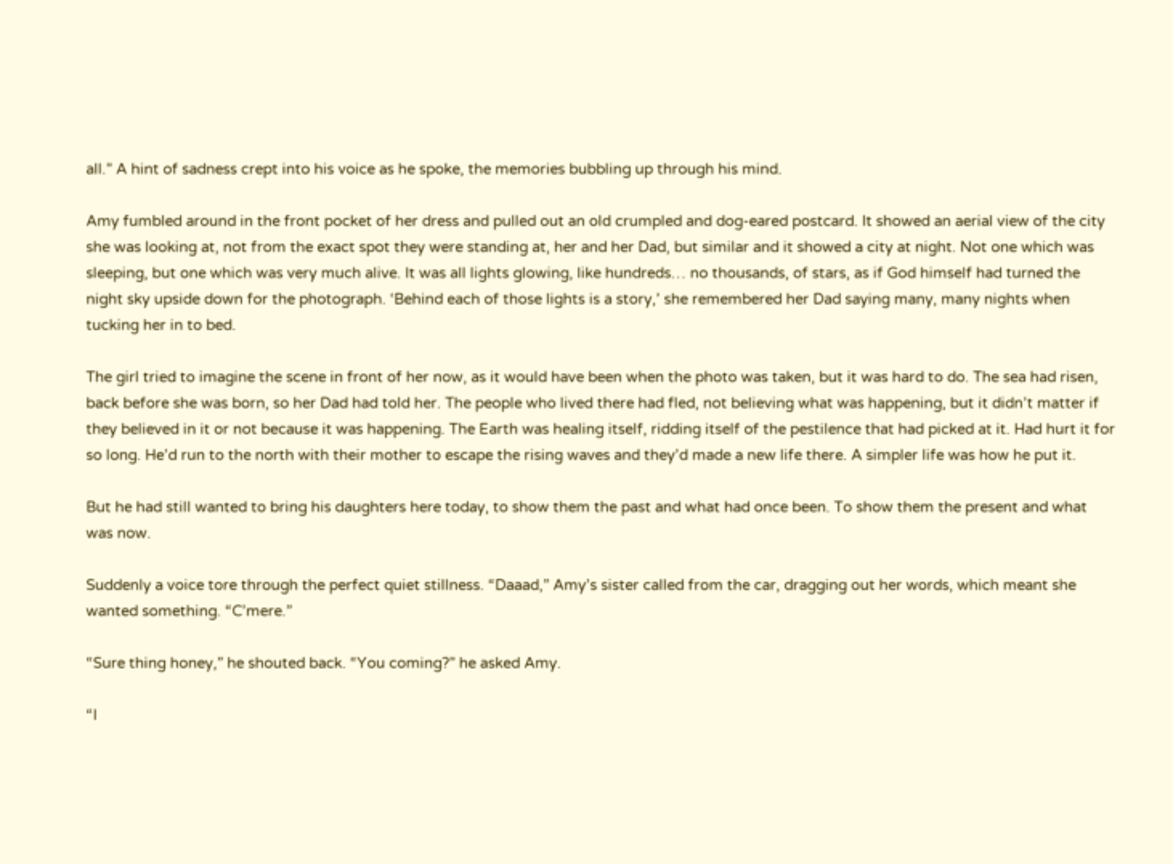all.” A hint of sadness crept into his voice as he spoke, the memories bubbling up through his mind.

Amy fumbled around in the front pocket of her dress and pulled out an old crumpled and dog-eared postcard. It showed an aerial view of the city she was looking at, not from the exact spot they were standing at, her and her Dad, but similar and it showed a city at night. Not one which was sleeping, but one which was very much alive. It was all lights glowing, like hundreds… no thousands, of stars, as if God himself had turned the night sky upside down for the photograph. ‘Behind each of those lights is a story,’ she remembered her Dad saying many, many nights when tucking her in to bed.

The girl tried to imagine the scene in front of her now, as it would have been when the photo was taken, but it was hard to do. The sea had risen, back before she was born, so her Dad had told her. The people who lived there had fled, not believing what was happening, but it didn’t matter if they believed in it or not because it was happening. The Earth was healing itself, ridding itself of the pestilence that had picked at it. Had hurt it for so long. He’d run to the north with their mother to escape the rising waves and they’d made a new life there. A simpler life was how he put it.

But he had still wanted to bring his daughters here today, to show them the past and what had once been. To show them the present and what was now.

Suddenly a voice tore through the perfect quiet stillness. “Daaad,” Amy’s sister called from the car, dragging out her words, which meant she wanted something. “C’mere.”

“Sure thing honey,” he shouted back. “You coming?” he asked Amy.

“I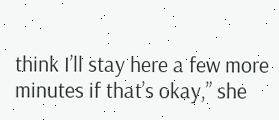think I’ll stay here a few more minutes if that’s okay,” she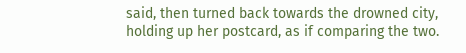said, then turned back towards the drowned city, holding up her postcard, as if comparing the two.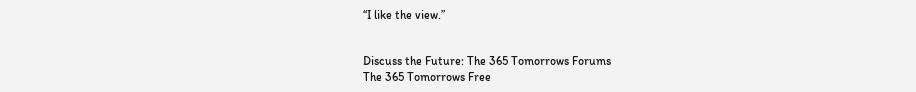“I like the view.”


Discuss the Future: The 365 Tomorrows Forums
The 365 Tomorrows Free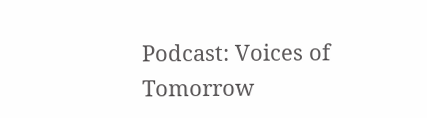Podcast: Voices of Tomorrow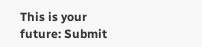This is your future: Submit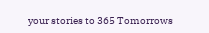your stories to 365 Tomorrows